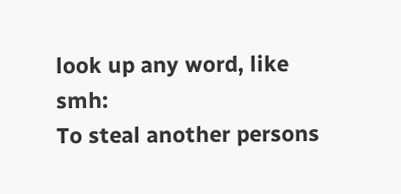look up any word, like smh:
To steal another persons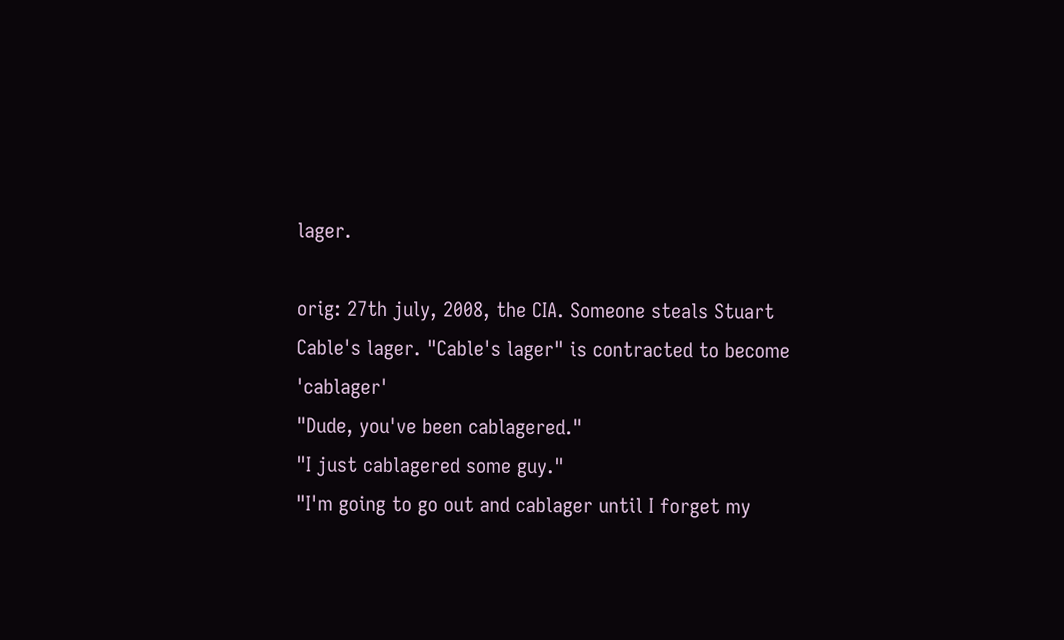lager.

orig: 27th july, 2008, the CIA. Someone steals Stuart Cable's lager. "Cable's lager" is contracted to become 'cablager'
"Dude, you've been cablagered."
"I just cablagered some guy."
"I'm going to go out and cablager until I forget my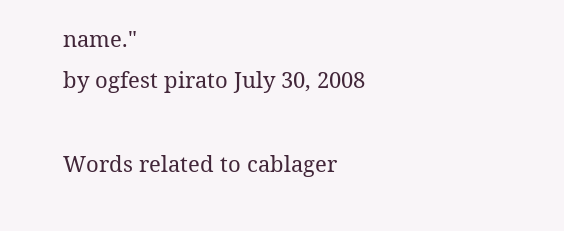name."
by ogfest pirato July 30, 2008

Words related to cablager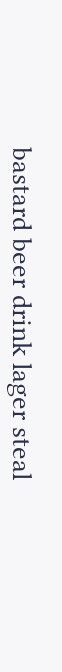bastard beer drink lager steal